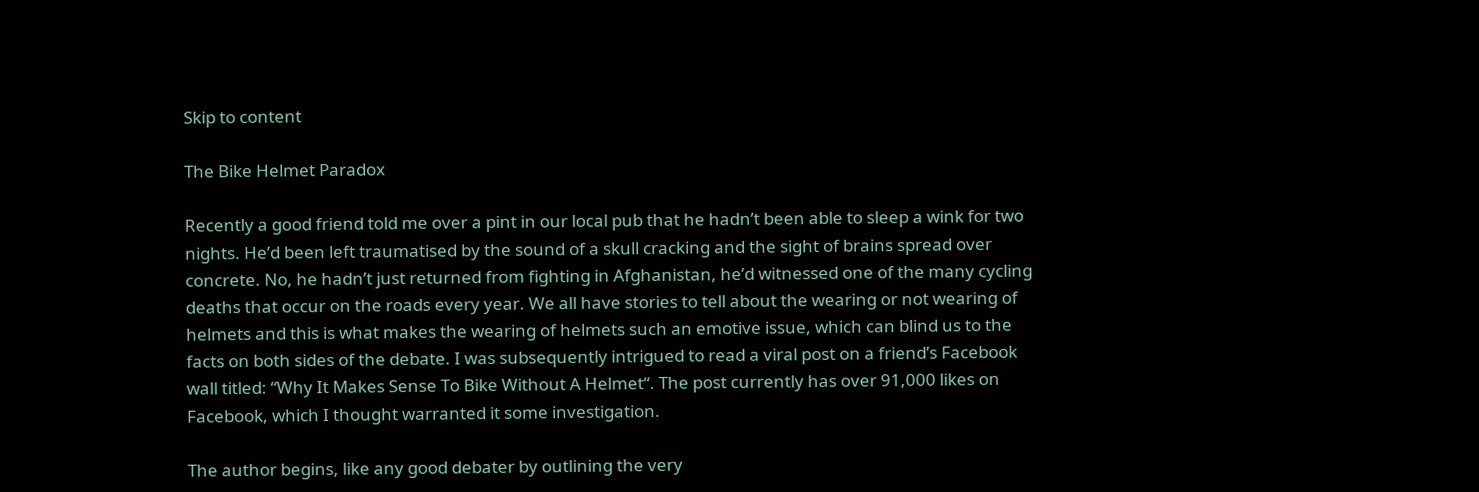Skip to content

The Bike Helmet Paradox

Recently a good friend told me over a pint in our local pub that he hadn’t been able to sleep a wink for two nights. He’d been left traumatised by the sound of a skull cracking and the sight of brains spread over concrete. No, he hadn’t just returned from fighting in Afghanistan, he’d witnessed one of the many cycling deaths that occur on the roads every year. We all have stories to tell about the wearing or not wearing of helmets and this is what makes the wearing of helmets such an emotive issue, which can blind us to the facts on both sides of the debate. I was subsequently intrigued to read a viral post on a friend’s Facebook wall titled: “Why It Makes Sense To Bike Without A Helmet“. The post currently has over 91,000 likes on Facebook, which I thought warranted it some investigation.

The author begins, like any good debater by outlining the very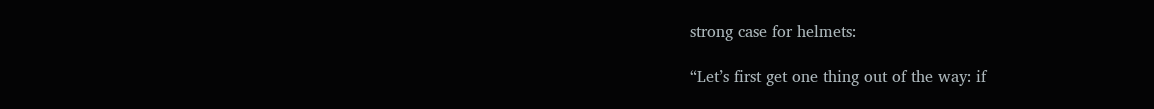strong case for helmets:

“Let’s first get one thing out of the way: if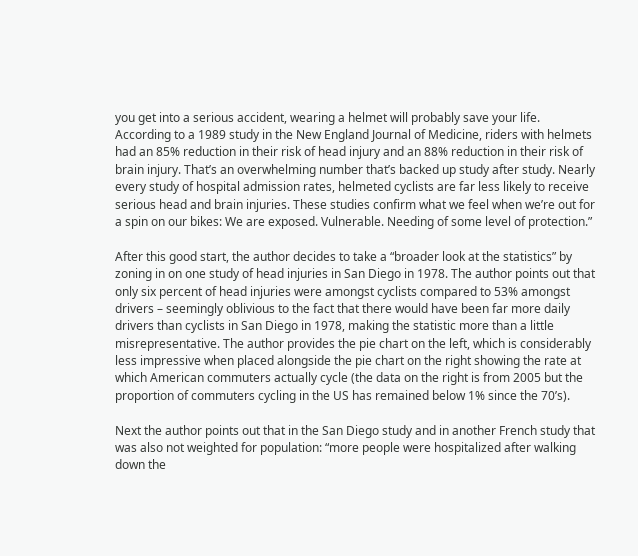you get into a serious accident, wearing a helmet will probably save your life. According to a 1989 study in the New England Journal of Medicine, riders with helmets had an 85% reduction in their risk of head injury and an 88% reduction in their risk of brain injury. That’s an overwhelming number that’s backed up study after study. Nearly every study of hospital admission rates, helmeted cyclists are far less likely to receive serious head and brain injuries. These studies confirm what we feel when we’re out for a spin on our bikes: We are exposed. Vulnerable. Needing of some level of protection.”

After this good start, the author decides to take a “broader look at the statistics” by zoning in on one study of head injuries in San Diego in 1978. The author points out that only six percent of head injuries were amongst cyclists compared to 53% amongst drivers – seemingly oblivious to the fact that there would have been far more daily drivers than cyclists in San Diego in 1978, making the statistic more than a little misrepresentative. The author provides the pie chart on the left, which is considerably less impressive when placed alongside the pie chart on the right showing the rate at which American commuters actually cycle (the data on the right is from 2005 but the proportion of commuters cycling in the US has remained below 1% since the 70’s).

Next the author points out that in the San Diego study and in another French study that was also not weighted for population: “more people were hospitalized after walking down the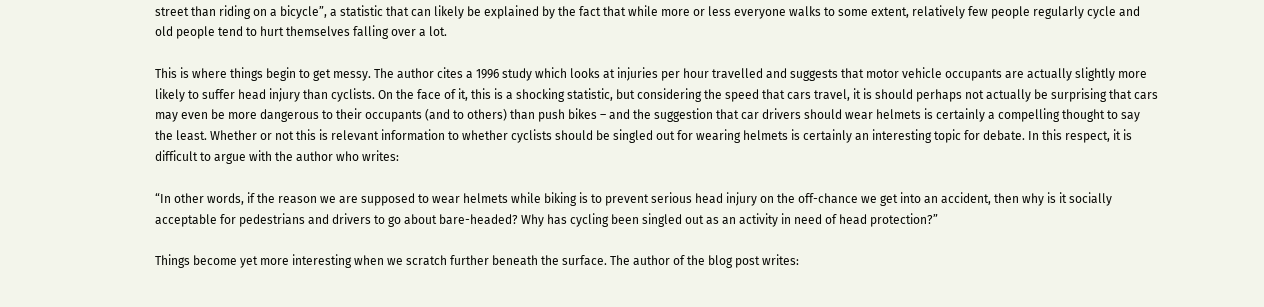street than riding on a bicycle”, a statistic that can likely be explained by the fact that while more or less everyone walks to some extent, relatively few people regularly cycle and old people tend to hurt themselves falling over a lot.

This is where things begin to get messy. The author cites a 1996 study which looks at injuries per hour travelled and suggests that motor vehicle occupants are actually slightly more likely to suffer head injury than cyclists. On the face of it, this is a shocking statistic, but considering the speed that cars travel, it is should perhaps not actually be surprising that cars may even be more dangerous to their occupants (and to others) than push bikes – and the suggestion that car drivers should wear helmets is certainly a compelling thought to say the least. Whether or not this is relevant information to whether cyclists should be singled out for wearing helmets is certainly an interesting topic for debate. In this respect, it is difficult to argue with the author who writes:

“In other words, if the reason we are supposed to wear helmets while biking is to prevent serious head injury on the off-chance we get into an accident, then why is it socially acceptable for pedestrians and drivers to go about bare-headed? Why has cycling been singled out as an activity in need of head protection?”

Things become yet more interesting when we scratch further beneath the surface. The author of the blog post writes: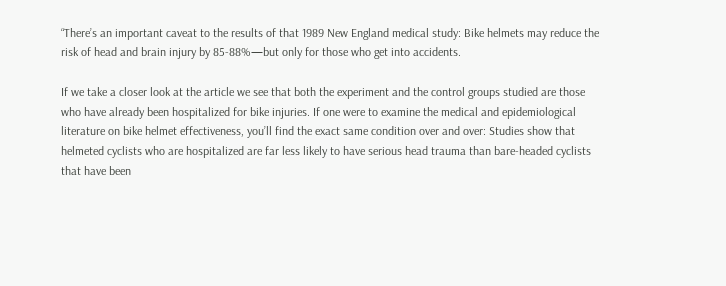“There’s an important caveat to the results of that 1989 New England medical study: Bike helmets may reduce the risk of head and brain injury by 85-88%—but only for those who get into accidents.

If we take a closer look at the article we see that both the experiment and the control groups studied are those who have already been hospitalized for bike injuries. If one were to examine the medical and epidemiological literature on bike helmet effectiveness, you’ll find the exact same condition over and over: Studies show that helmeted cyclists who are hospitalized are far less likely to have serious head trauma than bare-headed cyclists that have been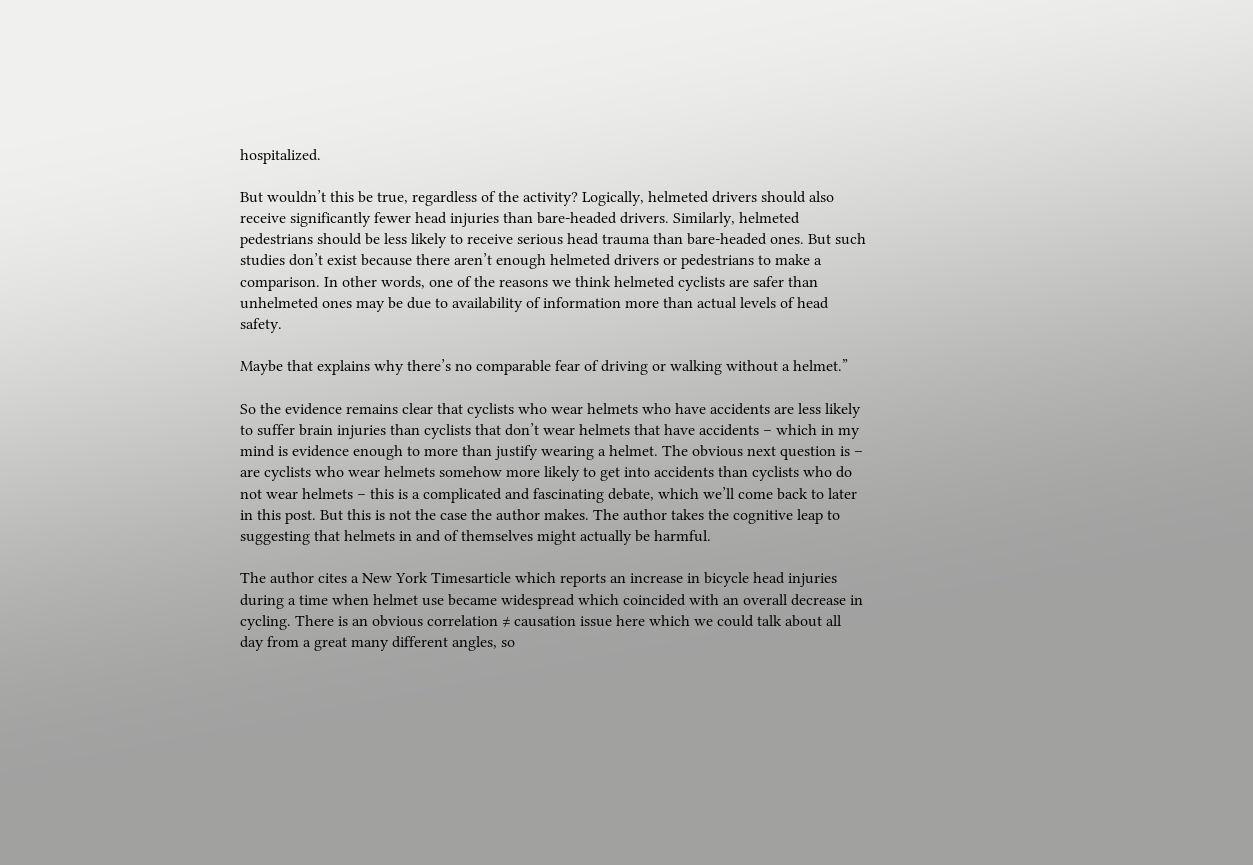hospitalized.

But wouldn’t this be true, regardless of the activity? Logically, helmeted drivers should also receive significantly fewer head injuries than bare-headed drivers. Similarly, helmeted pedestrians should be less likely to receive serious head trauma than bare-headed ones. But such studies don’t exist because there aren’t enough helmeted drivers or pedestrians to make a comparison. In other words, one of the reasons we think helmeted cyclists are safer than unhelmeted ones may be due to availability of information more than actual levels of head safety.

Maybe that explains why there’s no comparable fear of driving or walking without a helmet.”

So the evidence remains clear that cyclists who wear helmets who have accidents are less likely to suffer brain injuries than cyclists that don’t wear helmets that have accidents – which in my mind is evidence enough to more than justify wearing a helmet. The obvious next question is – are cyclists who wear helmets somehow more likely to get into accidents than cyclists who do not wear helmets – this is a complicated and fascinating debate, which we’ll come back to later in this post. But this is not the case the author makes. The author takes the cognitive leap to suggesting that helmets in and of themselves might actually be harmful.

The author cites a New York Timesarticle which reports an increase in bicycle head injuries during a time when helmet use became widespread which coincided with an overall decrease in cycling. There is an obvious correlation ≠ causation issue here which we could talk about all day from a great many different angles, so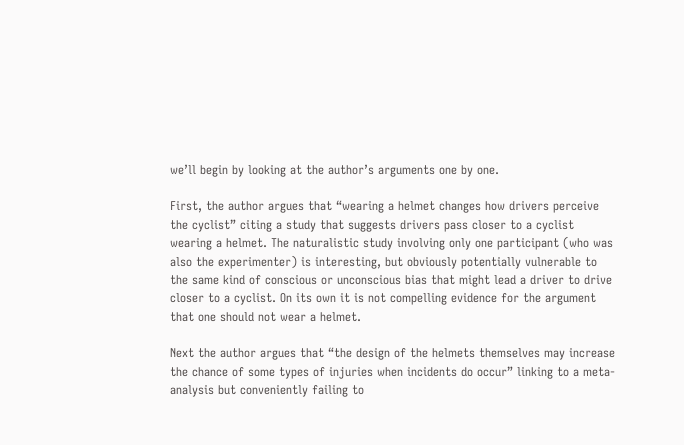we’ll begin by looking at the author’s arguments one by one.

First, the author argues that “wearing a helmet changes how drivers perceive the cyclist” citing a study that suggests drivers pass closer to a cyclist wearing a helmet. The naturalistic study involving only one participant (who was also the experimenter) is interesting, but obviously potentially vulnerable to the same kind of conscious or unconscious bias that might lead a driver to drive closer to a cyclist. On its own it is not compelling evidence for the argument that one should not wear a helmet.

Next the author argues that “the design of the helmets themselves may increase the chance of some types of injuries when incidents do occur” linking to a meta-analysis but conveniently failing to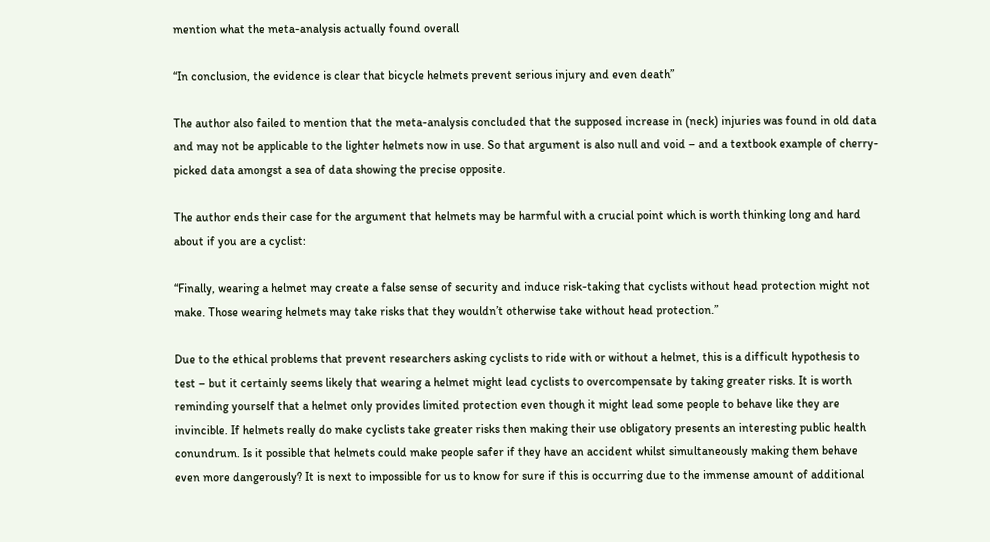mention what the meta-analysis actually found overall

“In conclusion, the evidence is clear that bicycle helmets prevent serious injury and even death”

The author also failed to mention that the meta-analysis concluded that the supposed increase in (neck) injuries was found in old data and may not be applicable to the lighter helmets now in use. So that argument is also null and void – and a textbook example of cherry-picked data amongst a sea of data showing the precise opposite.

The author ends their case for the argument that helmets may be harmful with a crucial point which is worth thinking long and hard about if you are a cyclist:

“Finally, wearing a helmet may create a false sense of security and induce risk-taking that cyclists without head protection might not make. Those wearing helmets may take risks that they wouldn’t otherwise take without head protection.”

Due to the ethical problems that prevent researchers asking cyclists to ride with or without a helmet, this is a difficult hypothesis to test – but it certainly seems likely that wearing a helmet might lead cyclists to overcompensate by taking greater risks. It is worth reminding yourself that a helmet only provides limited protection even though it might lead some people to behave like they are invincible. If helmets really do make cyclists take greater risks then making their use obligatory presents an interesting public health conundrum. Is it possible that helmets could make people safer if they have an accident whilst simultaneously making them behave even more dangerously? It is next to impossible for us to know for sure if this is occurring due to the immense amount of additional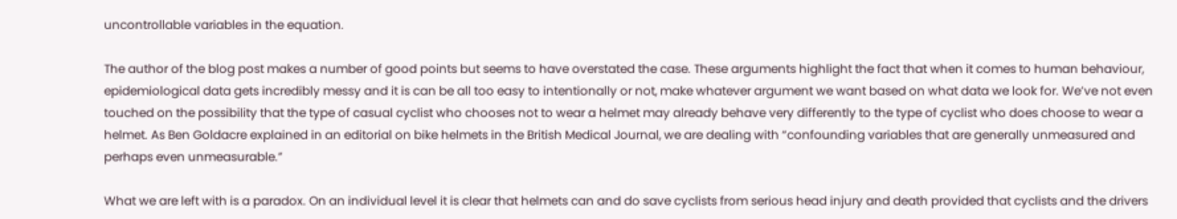uncontrollable variables in the equation.

The author of the blog post makes a number of good points but seems to have overstated the case. These arguments highlight the fact that when it comes to human behaviour, epidemiological data gets incredibly messy and it is can be all too easy to intentionally or not, make whatever argument we want based on what data we look for. We’ve not even touched on the possibility that the type of casual cyclist who chooses not to wear a helmet may already behave very differently to the type of cyclist who does choose to wear a helmet. As Ben Goldacre explained in an editorial on bike helmets in the British Medical Journal, we are dealing with “confounding variables that are generally unmeasured and perhaps even unmeasurable.”

What we are left with is a paradox. On an individual level it is clear that helmets can and do save cyclists from serious head injury and death provided that cyclists and the drivers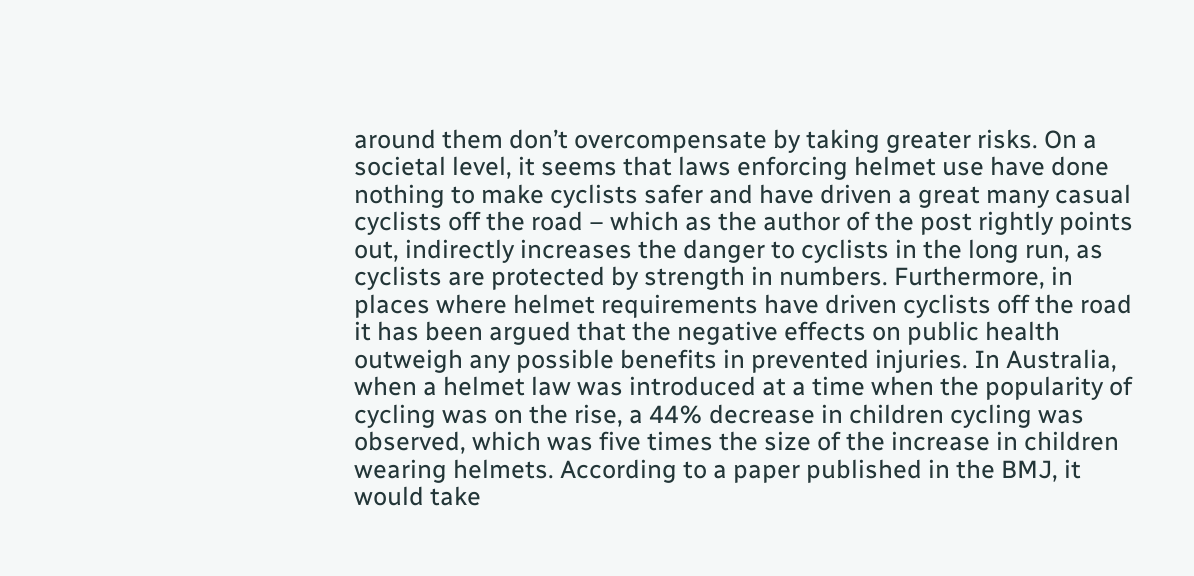around them don’t overcompensate by taking greater risks. On a societal level, it seems that laws enforcing helmet use have done nothing to make cyclists safer and have driven a great many casual cyclists off the road – which as the author of the post rightly points out, indirectly increases the danger to cyclists in the long run, as cyclists are protected by strength in numbers. Furthermore, in places where helmet requirements have driven cyclists off the road it has been argued that the negative effects on public health outweigh any possible benefits in prevented injuries. In Australia, when a helmet law was introduced at a time when the popularity of cycling was on the rise, a 44% decrease in children cycling was observed, which was five times the size of the increase in children wearing helmets. According to a paper published in the BMJ, it would take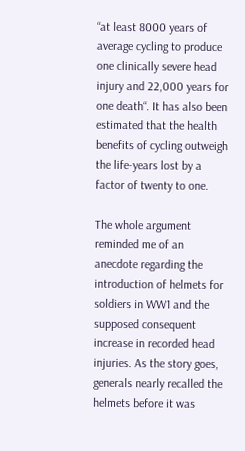“at least 8000 years of average cycling to produce one clinically severe head injury and 22,000 years for one death“. It has also been estimated that the health benefits of cycling outweigh the life-years lost by a factor of twenty to one.

The whole argument reminded me of an anecdote regarding the introduction of helmets for soldiers in WW1 and the supposed consequent increase in recorded head injuries. As the story goes, generals nearly recalled the helmets before it was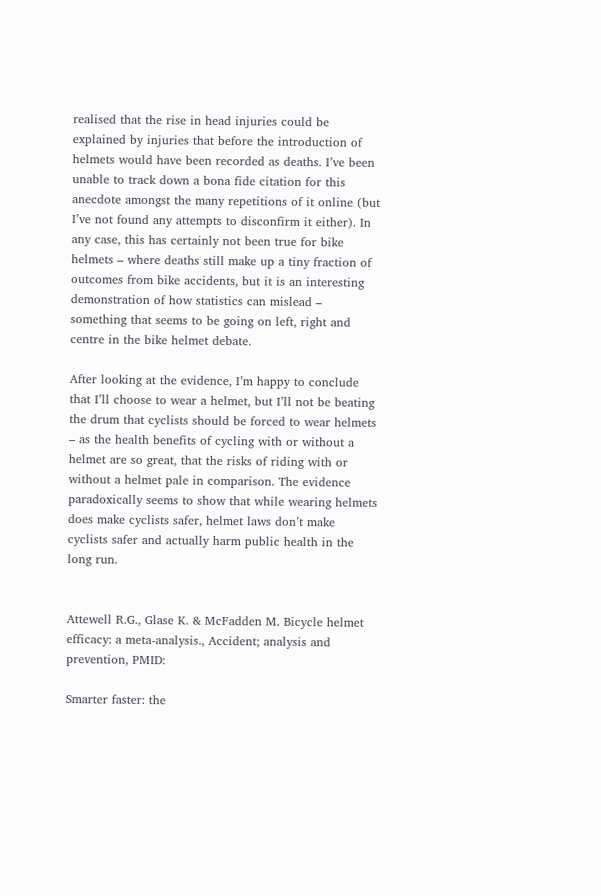realised that the rise in head injuries could be explained by injuries that before the introduction of helmets would have been recorded as deaths. I’ve been unable to track down a bona fide citation for this anecdote amongst the many repetitions of it online (but I’ve not found any attempts to disconfirm it either). In any case, this has certainly not been true for bike helmets – where deaths still make up a tiny fraction of outcomes from bike accidents, but it is an interesting demonstration of how statistics can mislead – something that seems to be going on left, right and centre in the bike helmet debate.

After looking at the evidence, I’m happy to conclude that I’ll choose to wear a helmet, but I’ll not be beating the drum that cyclists should be forced to wear helmets – as the health benefits of cycling with or without a helmet are so great, that the risks of riding with or without a helmet pale in comparison. The evidence paradoxically seems to show that while wearing helmets does make cyclists safer, helmet laws don’t make cyclists safer and actually harm public health in the long run.


Attewell R.G., Glase K. & McFadden M. Bicycle helmet efficacy: a meta-analysis., Accident; analysis and prevention, PMID:

Smarter faster: the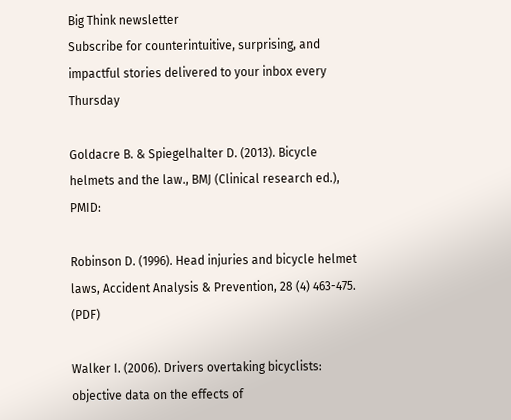Big Think newsletter
Subscribe for counterintuitive, surprising, and impactful stories delivered to your inbox every Thursday

Goldacre B. & Spiegelhalter D. (2013). Bicycle helmets and the law., BMJ (Clinical research ed.), PMID:

Robinson D. (1996). Head injuries and bicycle helmet laws, Accident Analysis & Prevention, 28 (4) 463-475. (PDF)

Walker I. (2006). Drivers overtaking bicyclists: objective data on the effects of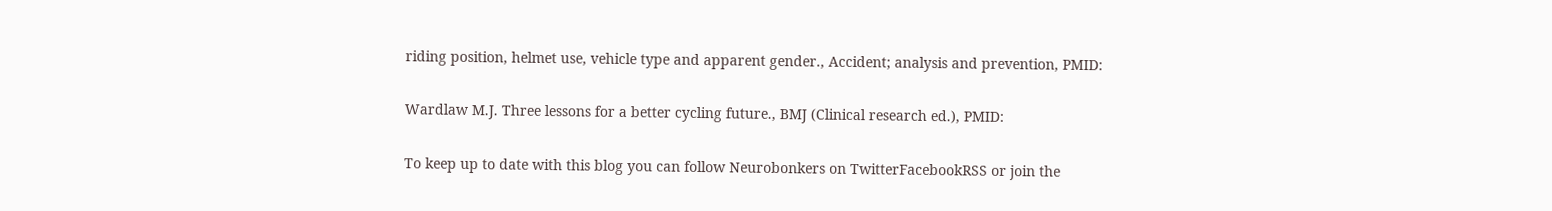riding position, helmet use, vehicle type and apparent gender., Accident; analysis and prevention, PMID:

Wardlaw M.J. Three lessons for a better cycling future., BMJ (Clinical research ed.), PMID:

To keep up to date with this blog you can follow Neurobonkers on TwitterFacebookRSS or join the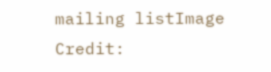mailing listImage Credit: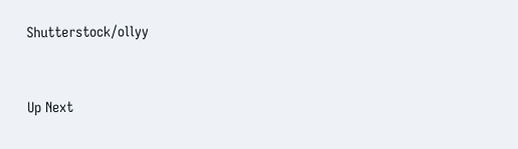Shutterstock/ollyy


Up Next